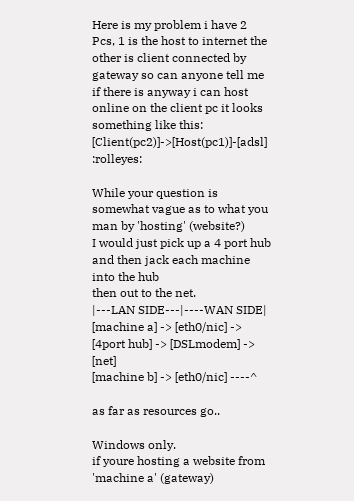Here is my problem i have 2 Pcs, 1 is the host to internet the other is client connected by gateway so can anyone tell me if there is anyway i can host online on the client pc it looks something like this: [Client(pc2)]->[Host(pc1)]-[adsl] :rolleyes:

While your question is somewhat vague as to what you man by 'hosting' (website?)
I would just pick up a 4 port hub and then jack each machine into the hub
then out to the net.
|---LAN SIDE---|----WAN SIDE|
[machine a] -> [eth0/nic] -> [4port hub] -> [DSLmodem] -> [net]
[machine b] -> [eth0/nic] ----^

as far as resources go..

Windows only.
if youre hosting a website from 'machine a' (gateway)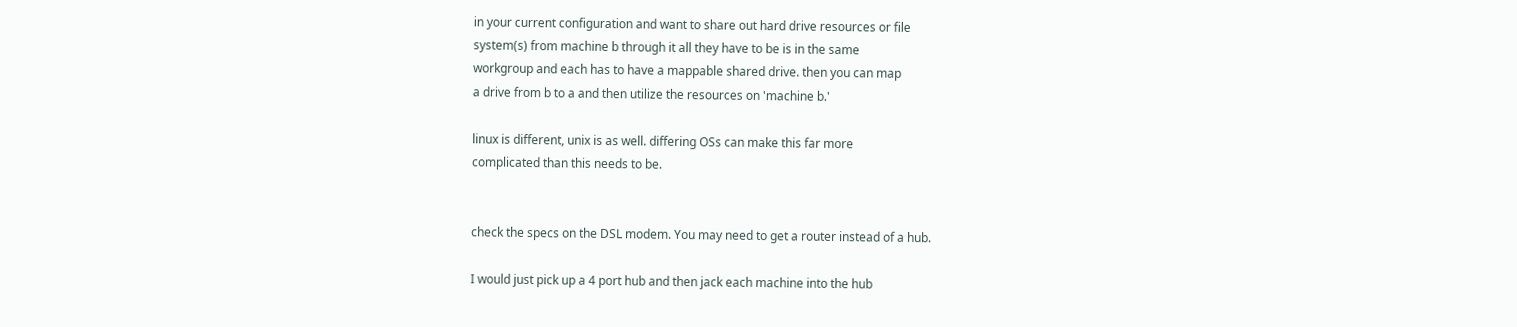in your current configuration and want to share out hard drive resources or file
system(s) from machine b through it all they have to be is in the same
workgroup and each has to have a mappable shared drive. then you can map
a drive from b to a and then utilize the resources on 'machine b.'

linux is different, unix is as well. differing OSs can make this far more
complicated than this needs to be.


check the specs on the DSL modem. You may need to get a router instead of a hub.

I would just pick up a 4 port hub and then jack each machine into the hub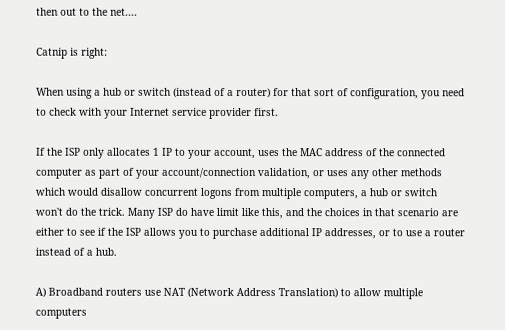then out to the net....

Catnip is right:

When using a hub or switch (instead of a router) for that sort of configuration, you need to check with your Internet service provider first.

If the ISP only allocates 1 IP to your account, uses the MAC address of the connected computer as part of your account/connection validation, or uses any other methods which would disallow concurrent logons from multiple computers, a hub or switch won't do the trick. Many ISP do have limit like this, and the choices in that scenario are either to see if the ISP allows you to purchase additional IP addresses, or to use a router instead of a hub.

A) Broadband routers use NAT (Network Address Translation) to allow multiple computers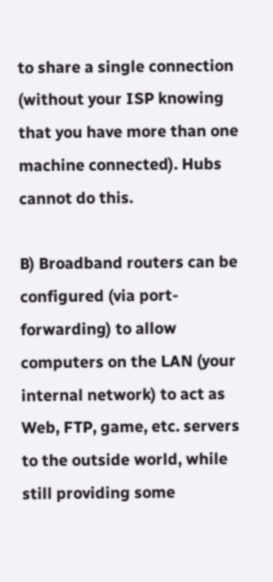to share a single connection (without your ISP knowing that you have more than one machine connected). Hubs cannot do this.

B) Broadband routers can be configured (via port-forwarding) to allow computers on the LAN (your internal network) to act as Web, FTP, game, etc. servers to the outside world, while still providing some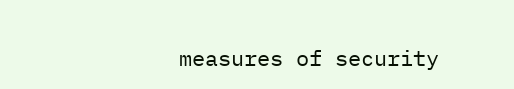measures of security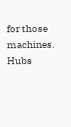for those machines. Hubs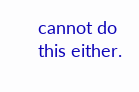cannot do this either.